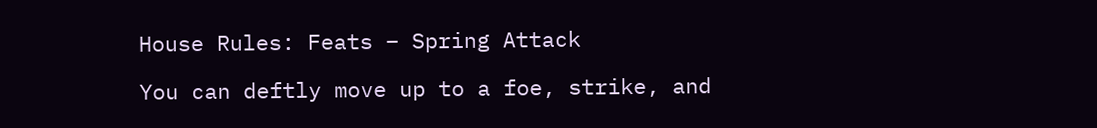House Rules: Feats – Spring Attack

You can deftly move up to a foe, strike, and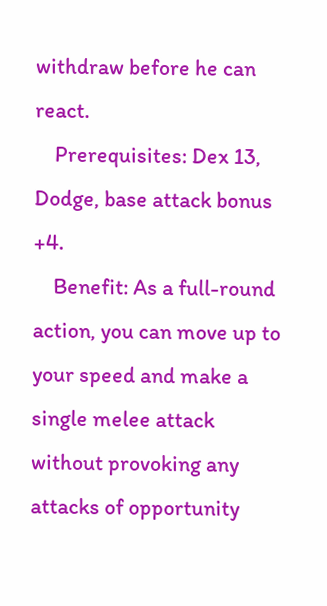withdraw before he can react.
    Prerequisites: Dex 13, Dodge, base attack bonus +4.
    Benefit: As a full-round action, you can move up to your speed and make a single melee attack without provoking any attacks of opportunity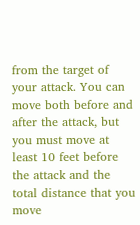from the target of your attack. You can move both before and after the attack, but you must move at least 10 feet before the attack and the total distance that you move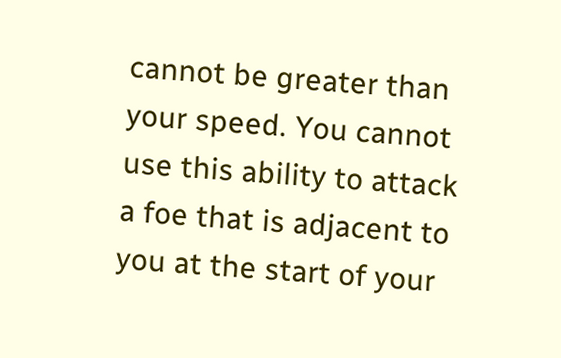cannot be greater than your speed. You cannot use this ability to attack a foe that is adjacent to you at the start of your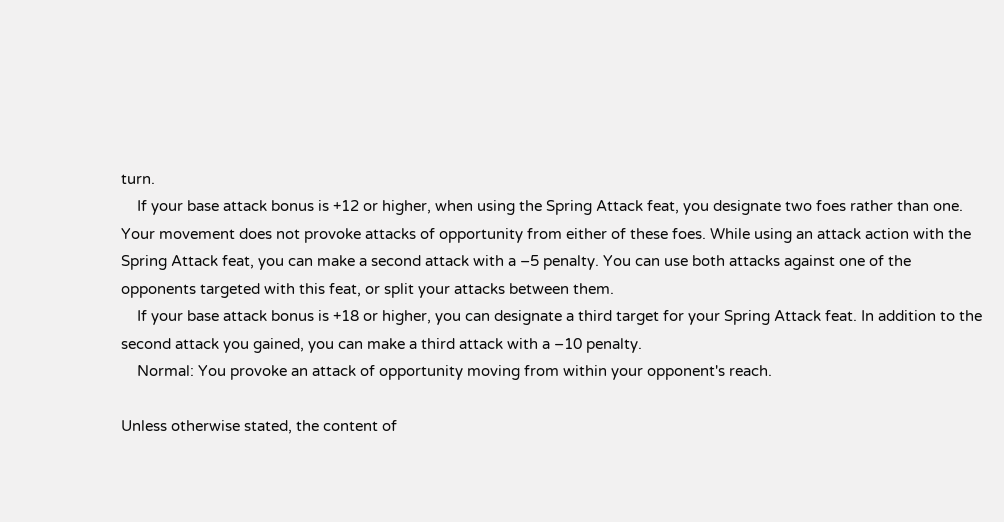turn.
    If your base attack bonus is +12 or higher, when using the Spring Attack feat, you designate two foes rather than one. Your movement does not provoke attacks of opportunity from either of these foes. While using an attack action with the Spring Attack feat, you can make a second attack with a –5 penalty. You can use both attacks against one of the opponents targeted with this feat, or split your attacks between them.
    If your base attack bonus is +18 or higher, you can designate a third target for your Spring Attack feat. In addition to the second attack you gained, you can make a third attack with a –10 penalty.
    Normal: You provoke an attack of opportunity moving from within your opponent's reach.

Unless otherwise stated, the content of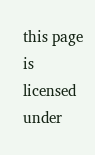this page is licensed under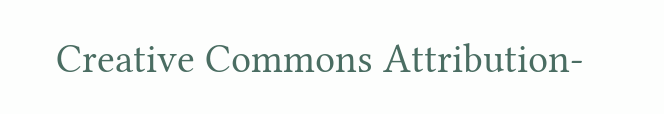Creative Commons Attribution-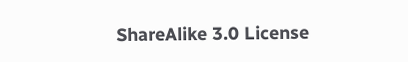ShareAlike 3.0 License